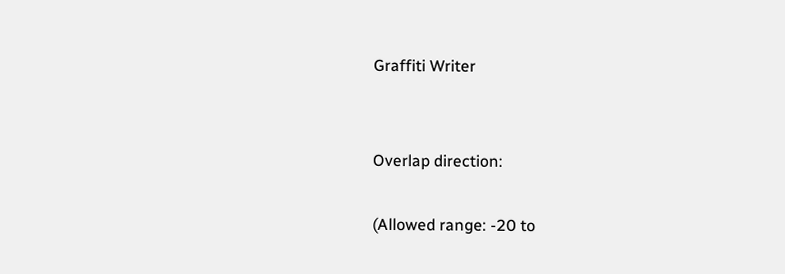Graffiti Writer


Overlap direction:

(Allowed range: -20 to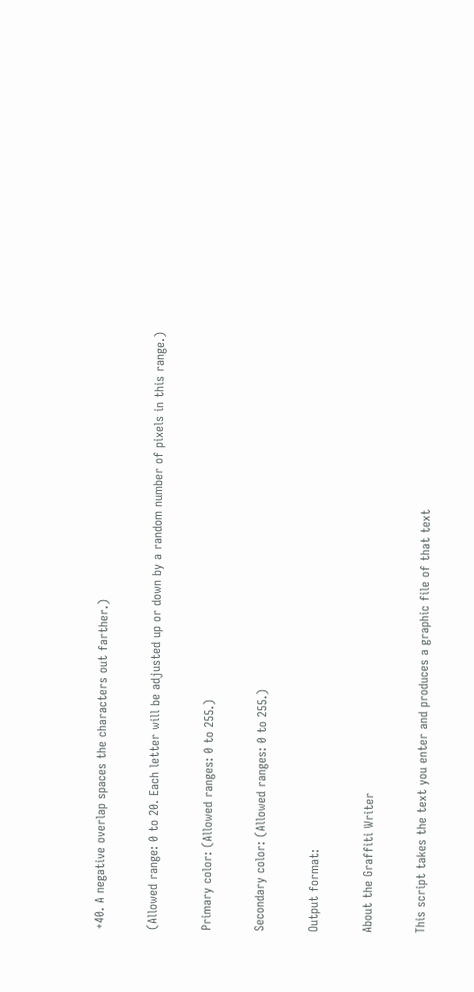+40. A negative overlap spaces the characters out farther.)

(Allowed range: 0 to 20. Each letter will be adjusted up or down by a random number of pixels in this range.)

Primary color: (Allowed ranges: 0 to 255.)

Secondary color: (Allowed ranges: 0 to 255.)

Output format:

About the Graffiti Writer

This script takes the text you enter and produces a graphic file of that text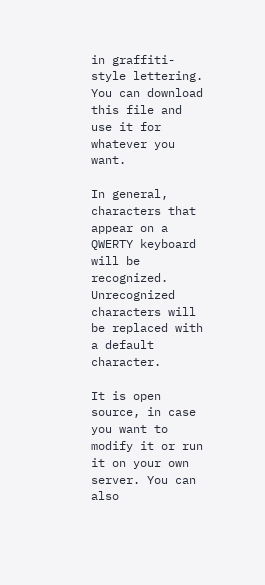in graffiti-style lettering. You can download this file and use it for whatever you want.

In general, characters that appear on a QWERTY keyboard will be recognized. Unrecognized characters will be replaced with a default character.

It is open source, in case you want to modify it or run it on your own server. You can also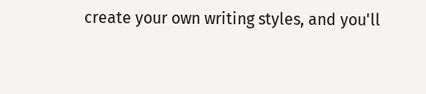create your own writing styles, and you'll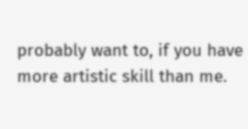probably want to, if you have more artistic skill than me.